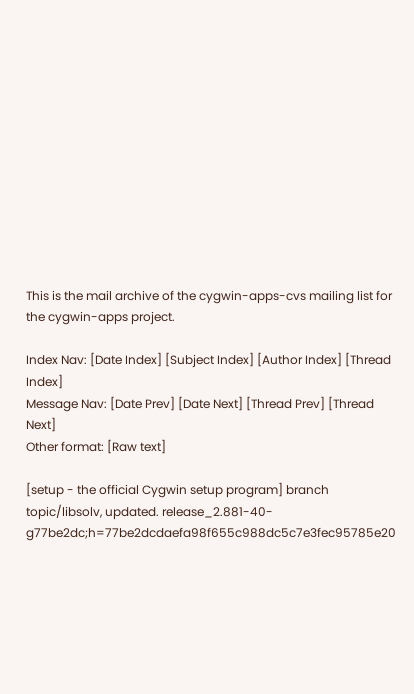This is the mail archive of the cygwin-apps-cvs mailing list for the cygwin-apps project.

Index Nav: [Date Index] [Subject Index] [Author Index] [Thread Index]
Message Nav: [Date Prev] [Date Next] [Thread Prev] [Thread Next]
Other format: [Raw text]

[setup - the official Cygwin setup program] branch topic/libsolv, updated. release_2.881-40-g77be2dc;h=77be2dcdaefa98f655c988dc5c7e3fec95785e20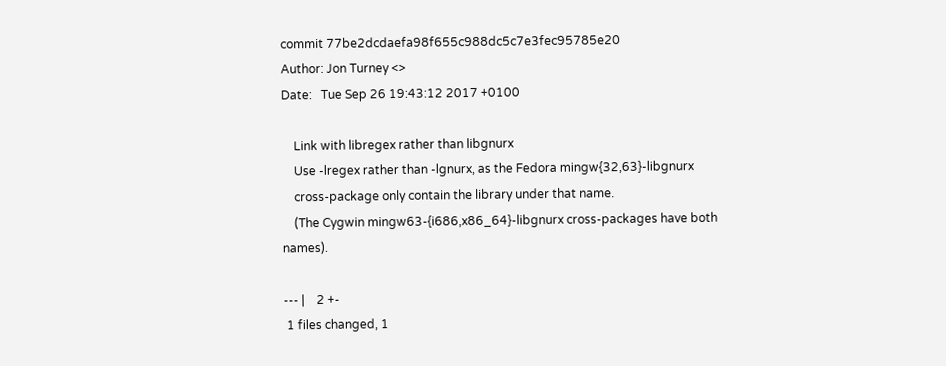commit 77be2dcdaefa98f655c988dc5c7e3fec95785e20
Author: Jon Turney <>
Date:   Tue Sep 26 19:43:12 2017 +0100

    Link with libregex rather than libgnurx
    Use -lregex rather than -lgnurx, as the Fedora mingw{32,63}-libgnurx
    cross-package only contain the library under that name.
    (The Cygwin mingw63-{i686,x86_64}-libgnurx cross-packages have both names).

--- |    2 +-
 1 files changed, 1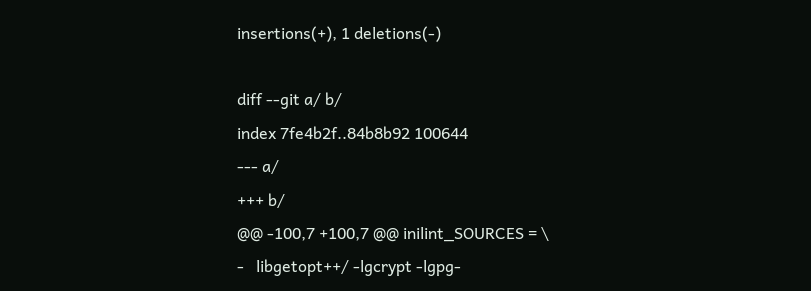insertions(+), 1 deletions(-)

diff --git a/ b/
index 7fe4b2f..84b8b92 100644
--- a/
+++ b/
@@ -100,7 +100,7 @@ inilint_SOURCES = \
-   libgetopt++/ -lgcrypt -lgpg-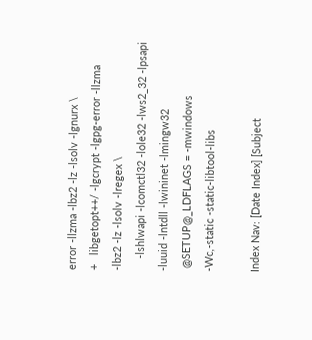error -llzma -lbz2 -lz -lsolv -lgnurx \
+   libgetopt++/ -lgcrypt -lgpg-error -llzma -lbz2 -lz -lsolv -lregex \
    -lshlwapi -lcomctl32 -lole32 -lws2_32 -lpsapi -luuid -lntdll -lwininet -lmingw32
 @SETUP@_LDFLAGS = -mwindows -Wc,-static -static-libtool-libs

Index Nav: [Date Index] [Subject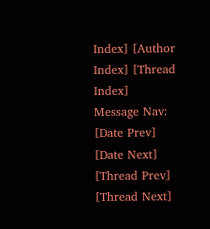Index] [Author Index] [Thread Index]
Message Nav: [Date Prev] [Date Next] [Thread Prev] [Thread Next]